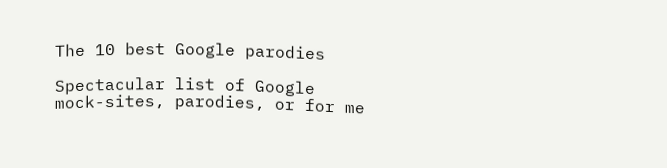The 10 best Google parodies

Spectacular list of Google mock-sites, parodies, or for me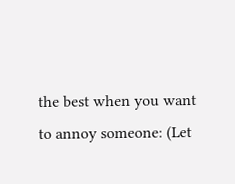the best when you want to annoy someone: (Let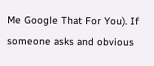Me Google That For You). If someone asks and obvious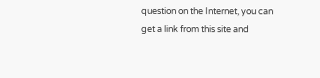question on the Internet, you can get a link from this site and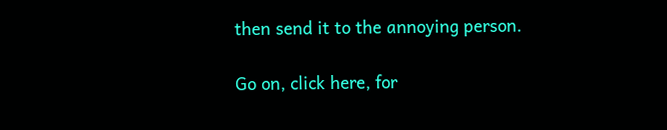then send it to the annoying person.

Go on, click here, for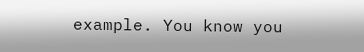example. You know you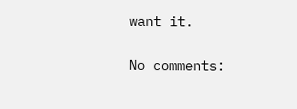want it.

No comments: